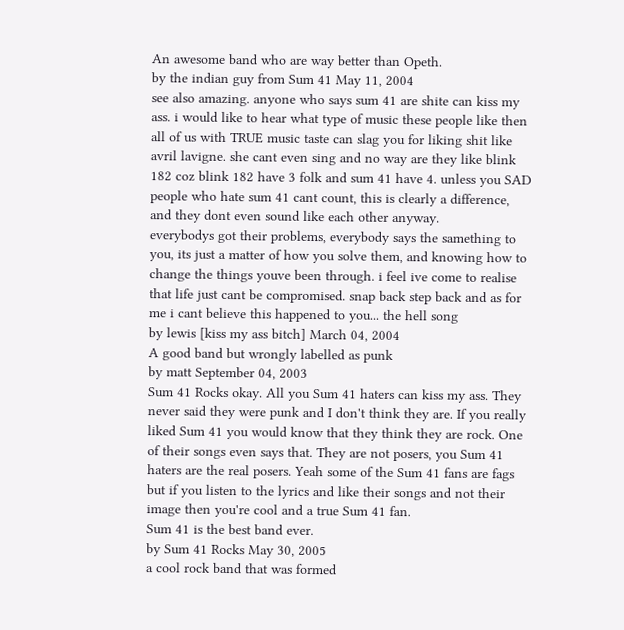An awesome band who are way better than Opeth.
by the indian guy from Sum 41 May 11, 2004
see also amazing. anyone who says sum 41 are shite can kiss my ass. i would like to hear what type of music these people like then all of us with TRUE music taste can slag you for liking shit like avril lavigne. she cant even sing and no way are they like blink 182 coz blink 182 have 3 folk and sum 41 have 4. unless you SAD people who hate sum 41 cant count, this is clearly a difference, and they dont even sound like each other anyway.
everybodys got their problems, everybody says the samething to you, its just a matter of how you solve them, and knowing how to change the things youve been through. i feel ive come to realise that life just cant be compromised. snap back step back and as for me i cant believe this happened to you... the hell song
by lewis [kiss my ass bitch] March 04, 2004
A good band but wrongly labelled as punk
by matt September 04, 2003
Sum 41 Rocks okay. All you Sum 41 haters can kiss my ass. They never said they were punk and I don't think they are. If you really liked Sum 41 you would know that they think they are rock. One of their songs even says that. They are not posers, you Sum 41 haters are the real posers. Yeah some of the Sum 41 fans are fags but if you listen to the lyrics and like their songs and not their image then you're cool and a true Sum 41 fan.
Sum 41 is the best band ever.
by Sum 41 Rocks May 30, 2005
a cool rock band that was formed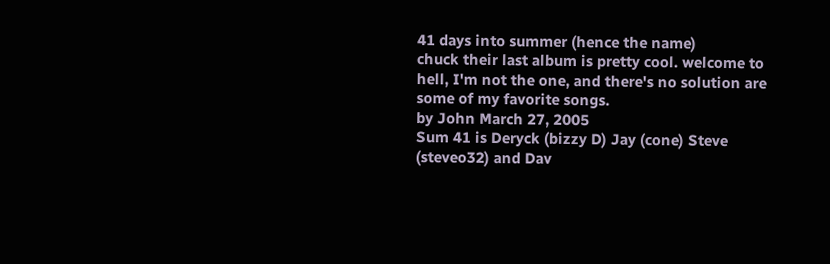41 days into summer (hence the name)
chuck their last album is pretty cool. welcome to hell, I'm not the one, and there's no solution are some of my favorite songs.
by John March 27, 2005
Sum 41 is Deryck (bizzy D) Jay (cone) Steve (steveo32) and Dav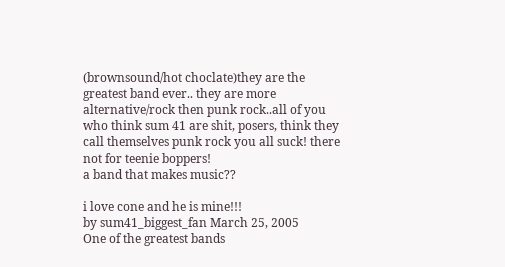(brownsound/hot choclate)they are the greatest band ever.. they are more alternative/rock then punk rock..all of you who think sum 41 are shit, posers, think they call themselves punk rock you all suck! there not for teenie boppers!
a band that makes music??

i love cone and he is mine!!!
by sum41_biggest_fan March 25, 2005
One of the greatest bands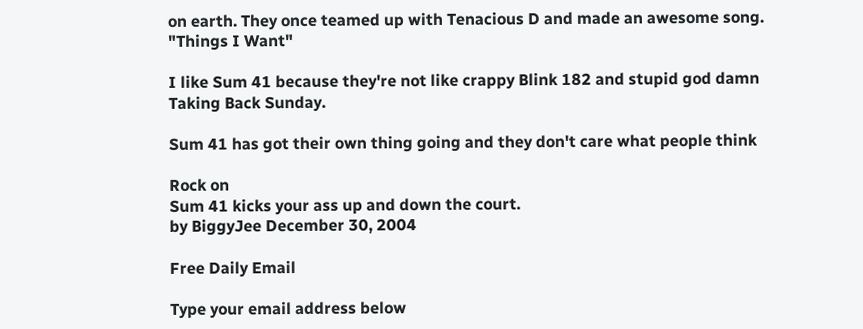on earth. They once teamed up with Tenacious D and made an awesome song. "Things I Want"

I like Sum 41 because they're not like crappy Blink 182 and stupid god damn Taking Back Sunday.

Sum 41 has got their own thing going and they don't care what people think

Rock on
Sum 41 kicks your ass up and down the court.
by BiggyJee December 30, 2004

Free Daily Email

Type your email address below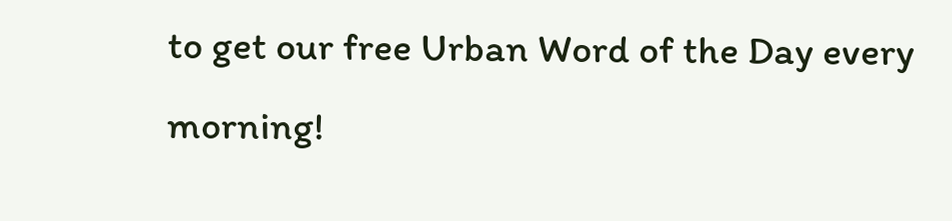to get our free Urban Word of the Day every morning!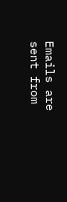Emails are sent from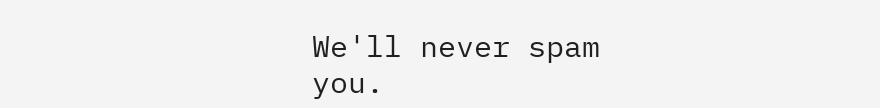We'll never spam you.